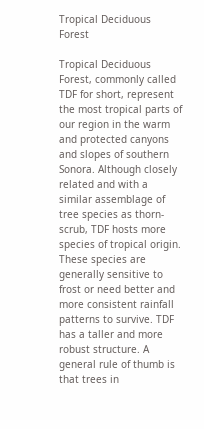Tropical Deciduous Forest

Tropical Deciduous Forest, commonly called TDF for short, represent the most tropical parts of our region in the warm and protected canyons and slopes of southern Sonora. Although closely related and with a similar assemblage of tree species as thorn-scrub, TDF hosts more species of tropical origin. These species are generally sensitive to frost or need better and more consistent rainfall patterns to survive. TDF has a taller and more robust structure. A general rule of thumb is that trees in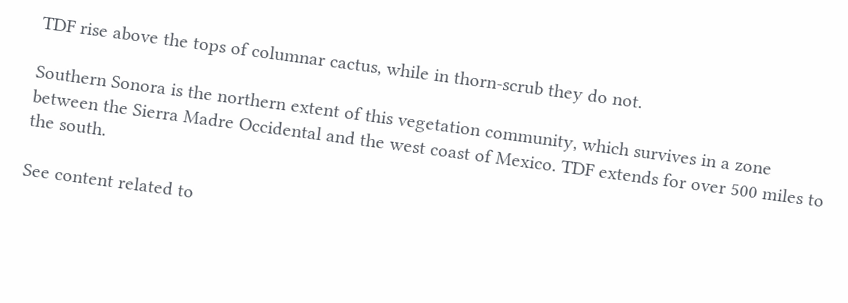TDF rise above the tops of columnar cactus, while in thorn-scrub they do not.

Southern Sonora is the northern extent of this vegetation community, which survives in a zone between the Sierra Madre Occidental and the west coast of Mexico. TDF extends for over 500 miles to the south.

See content related to